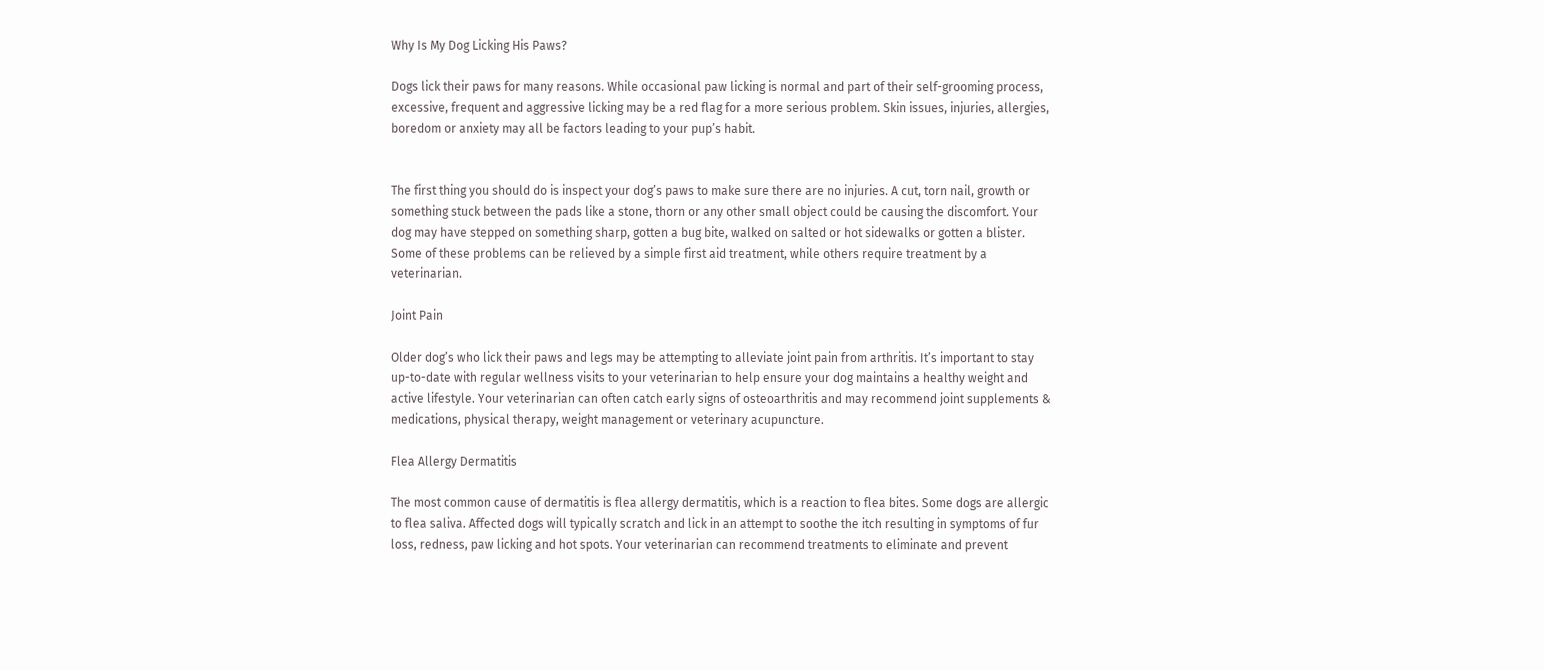Why Is My Dog Licking His Paws?

Dogs lick their paws for many reasons. While occasional paw licking is normal and part of their self-grooming process, excessive, frequent and aggressive licking may be a red flag for a more serious problem. Skin issues, injuries, allergies, boredom or anxiety may all be factors leading to your pup’s habit.


The first thing you should do is inspect your dog’s paws to make sure there are no injuries. A cut, torn nail, growth or something stuck between the pads like a stone, thorn or any other small object could be causing the discomfort. Your dog may have stepped on something sharp, gotten a bug bite, walked on salted or hot sidewalks or gotten a blister. Some of these problems can be relieved by a simple first aid treatment, while others require treatment by a veterinarian.

Joint Pain

Older dog’s who lick their paws and legs may be attempting to alleviate joint pain from arthritis. It’s important to stay up-to-date with regular wellness visits to your veterinarian to help ensure your dog maintains a healthy weight and active lifestyle. Your veterinarian can often catch early signs of osteoarthritis and may recommend joint supplements & medications, physical therapy, weight management or veterinary acupuncture.

Flea Allergy Dermatitis

The most common cause of dermatitis is flea allergy dermatitis, which is a reaction to flea bites. Some dogs are allergic to flea saliva. Affected dogs will typically scratch and lick in an attempt to soothe the itch resulting in symptoms of fur loss, redness, paw licking and hot spots. Your veterinarian can recommend treatments to eliminate and prevent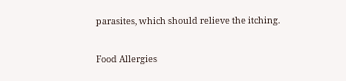parasites, which should relieve the itching.

Food Allergies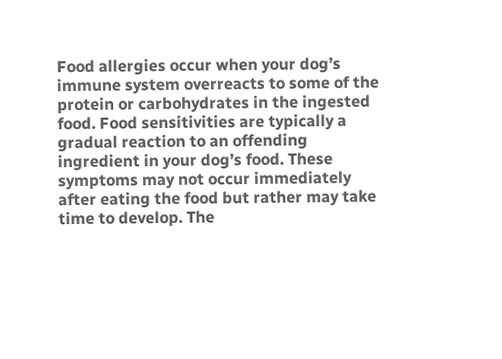Food allergies occur when your dog’s immune system overreacts to some of the protein or carbohydrates in the ingested food. Food sensitivities are typically a gradual reaction to an offending ingredient in your dog’s food. These symptoms may not occur immediately after eating the food but rather may take time to develop. The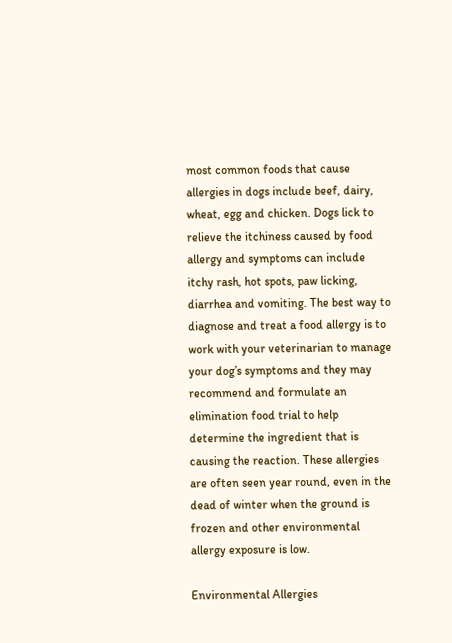most common foods that cause allergies in dogs include beef, dairy, wheat, egg and chicken. Dogs lick to relieve the itchiness caused by food allergy and symptoms can include itchy rash, hot spots, paw licking, diarrhea and vomiting. The best way to diagnose and treat a food allergy is to work with your veterinarian to manage your dog’s symptoms and they may recommend and formulate an elimination food trial to help determine the ingredient that is causing the reaction. These allergies are often seen year round, even in the dead of winter when the ground is frozen and other environmental allergy exposure is low.

Environmental Allergies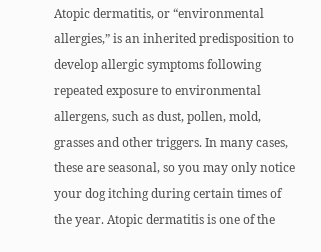Atopic dermatitis, or “environmental allergies,” is an inherited predisposition to develop allergic symptoms following repeated exposure to environmental allergens, such as dust, pollen, mold, grasses and other triggers. In many cases, these are seasonal, so you may only notice your dog itching during certain times of the year. Atopic dermatitis is one of the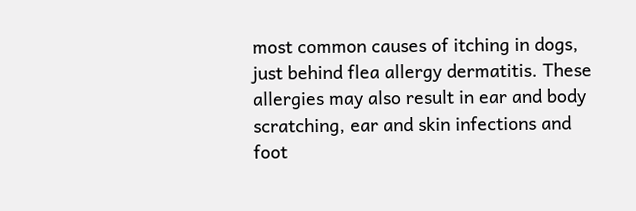most common causes of itching in dogs, just behind flea allergy dermatitis. These allergies may also result in ear and body scratching, ear and skin infections and foot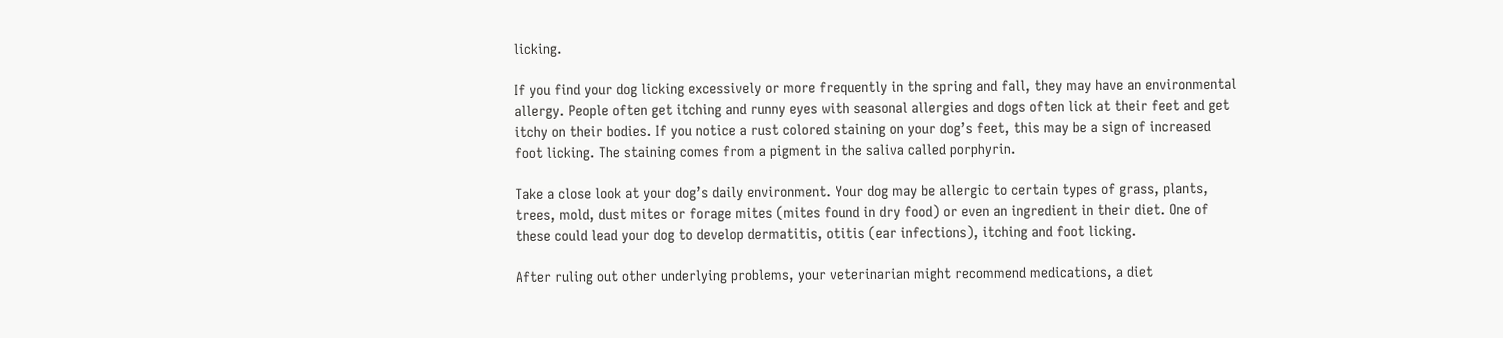licking.

If you find your dog licking excessively or more frequently in the spring and fall, they may have an environmental allergy. People often get itching and runny eyes with seasonal allergies and dogs often lick at their feet and get itchy on their bodies. If you notice a rust colored staining on your dog’s feet, this may be a sign of increased foot licking. The staining comes from a pigment in the saliva called porphyrin.

Take a close look at your dog’s daily environment. Your dog may be allergic to certain types of grass, plants, trees, mold, dust mites or forage mites (mites found in dry food) or even an ingredient in their diet. One of these could lead your dog to develop dermatitis, otitis (ear infections), itching and foot licking.

After ruling out other underlying problems, your veterinarian might recommend medications, a diet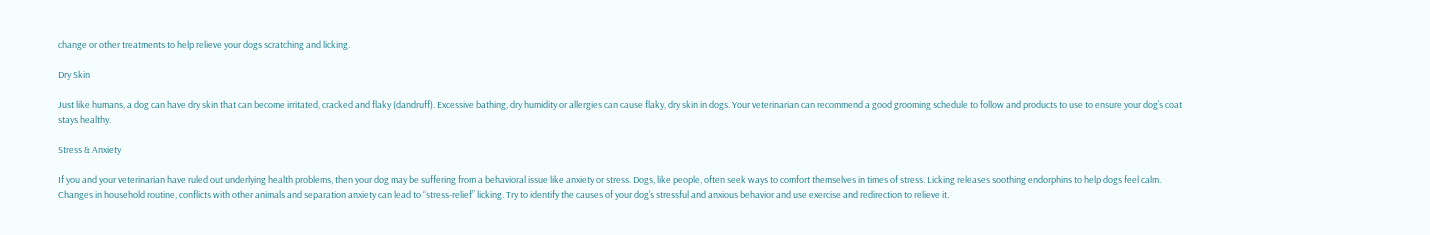change or other treatments to help relieve your dogs scratching and licking.

Dry Skin

Just like humans, a dog can have dry skin that can become irritated, cracked and flaky (dandruff). Excessive bathing, dry humidity or allergies can cause flaky, dry skin in dogs. Your veterinarian can recommend a good grooming schedule to follow and products to use to ensure your dog’s coat stays healthy.

Stress & Anxiety

If you and your veterinarian have ruled out underlying health problems, then your dog may be suffering from a behavioral issue like anxiety or stress. Dogs, like people, often seek ways to comfort themselves in times of stress. Licking releases soothing endorphins to help dogs feel calm. Changes in household routine, conflicts with other animals and separation anxiety can lead to “stress-relief” licking. Try to identify the causes of your dog’s stressful and anxious behavior and use exercise and redirection to relieve it.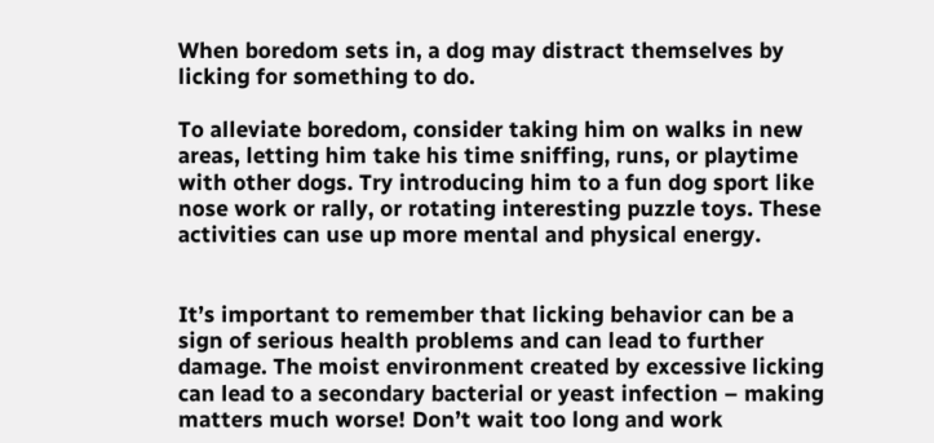When boredom sets in, a dog may distract themselves by licking for something to do.

To alleviate boredom, consider taking him on walks in new areas, letting him take his time sniffing, runs, or playtime with other dogs. Try introducing him to a fun dog sport like nose work or rally, or rotating interesting puzzle toys. These activities can use up more mental and physical energy.


It’s important to remember that licking behavior can be a sign of serious health problems and can lead to further damage. The moist environment created by excessive licking can lead to a secondary bacterial or yeast infection – making matters much worse! Don’t wait too long and work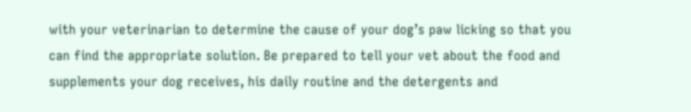with your veterinarian to determine the cause of your dog’s paw licking so that you can find the appropriate solution. Be prepared to tell your vet about the food and supplements your dog receives, his daily routine and the detergents and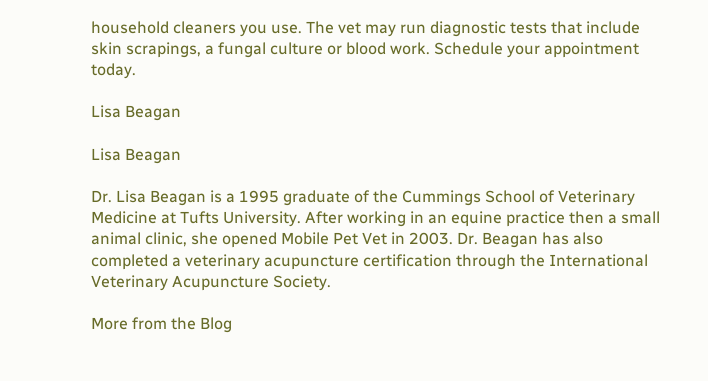household cleaners you use. The vet may run diagnostic tests that include skin scrapings, a fungal culture or blood work. Schedule your appointment today.

Lisa Beagan

Lisa Beagan

Dr. Lisa Beagan is a 1995 graduate of the Cummings School of Veterinary Medicine at Tufts University. After working in an equine practice then a small animal clinic, she opened Mobile Pet Vet in 2003. Dr. Beagan has also completed a veterinary acupuncture certification through the International Veterinary Acupuncture Society.

More from the Blog